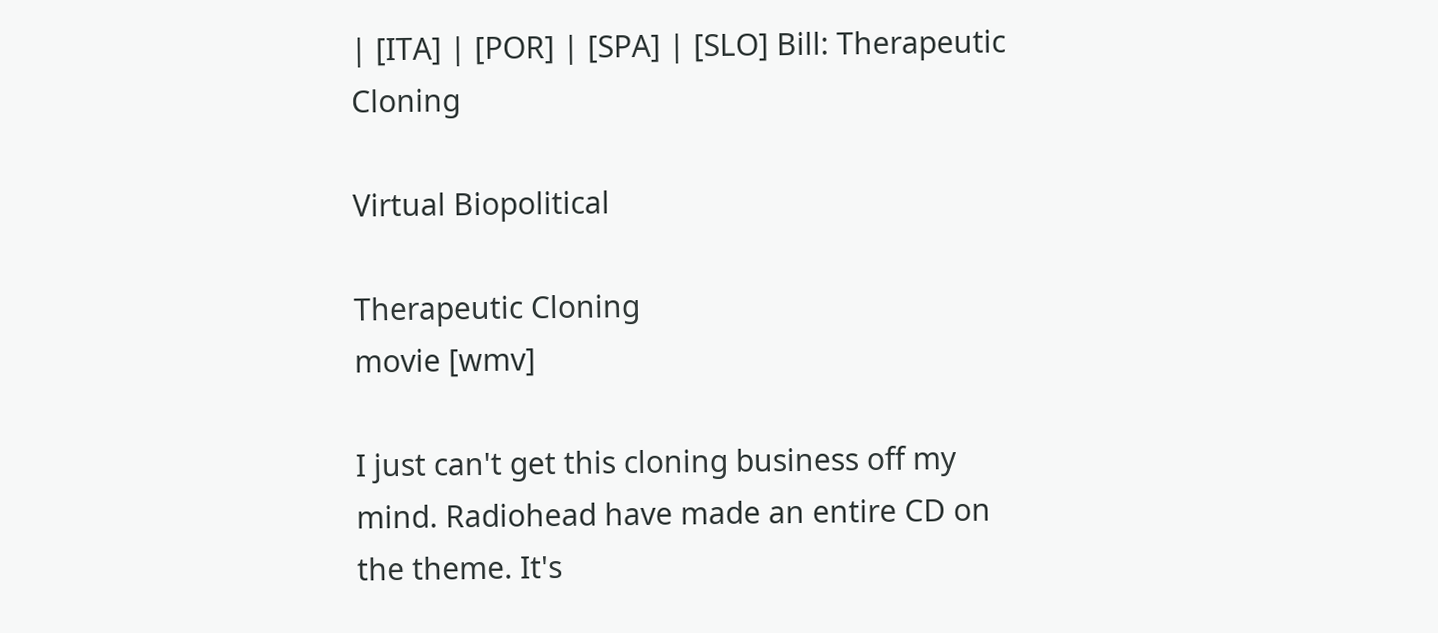| [ITA] | [POR] | [SPA] | [SLO] Bill: Therapeutic Cloning

Virtual Biopolitical

Therapeutic Cloning
movie [wmv]

I just can't get this cloning business off my mind. Radiohead have made an entire CD on the theme. It's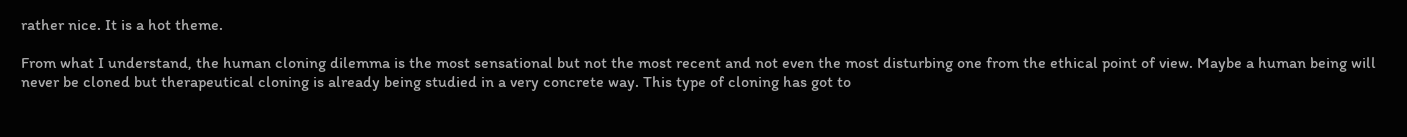rather nice. It is a hot theme.

From what I understand, the human cloning dilemma is the most sensational but not the most recent and not even the most disturbing one from the ethical point of view. Maybe a human being will never be cloned but therapeutical cloning is already being studied in a very concrete way. This type of cloning has got to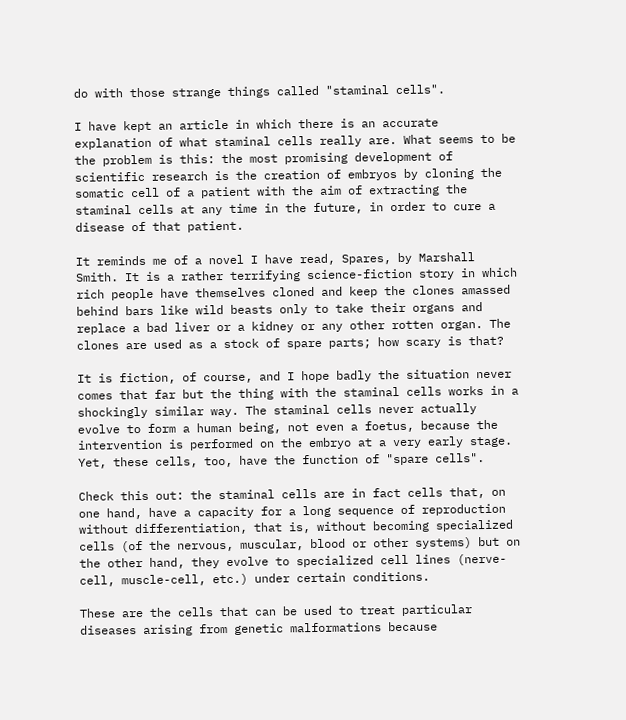do with those strange things called "staminal cells".

I have kept an article in which there is an accurate explanation of what staminal cells really are. What seems to be the problem is this: the most promising development of scientific research is the creation of embryos by cloning the somatic cell of a patient with the aim of extracting the staminal cells at any time in the future, in order to cure a disease of that patient.

It reminds me of a novel I have read, Spares, by Marshall Smith. It is a rather terrifying science-fiction story in which rich people have themselves cloned and keep the clones amassed behind bars like wild beasts only to take their organs and replace a bad liver or a kidney or any other rotten organ. The clones are used as a stock of spare parts; how scary is that?

It is fiction, of course, and I hope badly the situation never comes that far but the thing with the staminal cells works in a shockingly similar way. The staminal cells never actually evolve to form a human being, not even a foetus, because the intervention is performed on the embryo at a very early stage. Yet, these cells, too, have the function of "spare cells".

Check this out: the staminal cells are in fact cells that, on one hand, have a capacity for a long sequence of reproduction without differentiation, that is, without becoming specialized cells (of the nervous, muscular, blood or other systems) but on the other hand, they evolve to specialized cell lines (nerve-cell, muscle-cell, etc.) under certain conditions.

These are the cells that can be used to treat particular diseases arising from genetic malformations because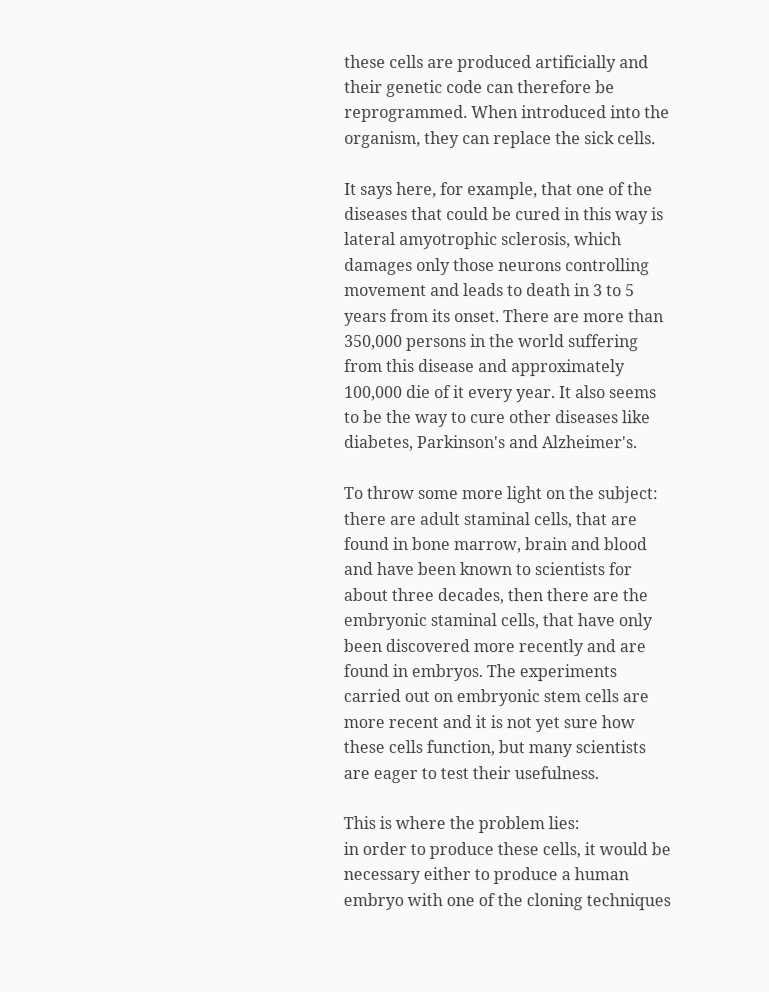these cells are produced artificially and their genetic code can therefore be reprogrammed. When introduced into the organism, they can replace the sick cells.

It says here, for example, that one of the diseases that could be cured in this way is lateral amyotrophic sclerosis, which damages only those neurons controlling movement and leads to death in 3 to 5 years from its onset. There are more than 350,000 persons in the world suffering from this disease and approximately 100,000 die of it every year. It also seems to be the way to cure other diseases like diabetes, Parkinson's and Alzheimer's.

To throw some more light on the subject: there are adult staminal cells, that are found in bone marrow, brain and blood and have been known to scientists for about three decades, then there are the embryonic staminal cells, that have only been discovered more recently and are found in embryos. The experiments carried out on embryonic stem cells are more recent and it is not yet sure how these cells function, but many scientists are eager to test their usefulness.

This is where the problem lies:
in order to produce these cells, it would be necessary either to produce a human embryo with one of the cloning techniques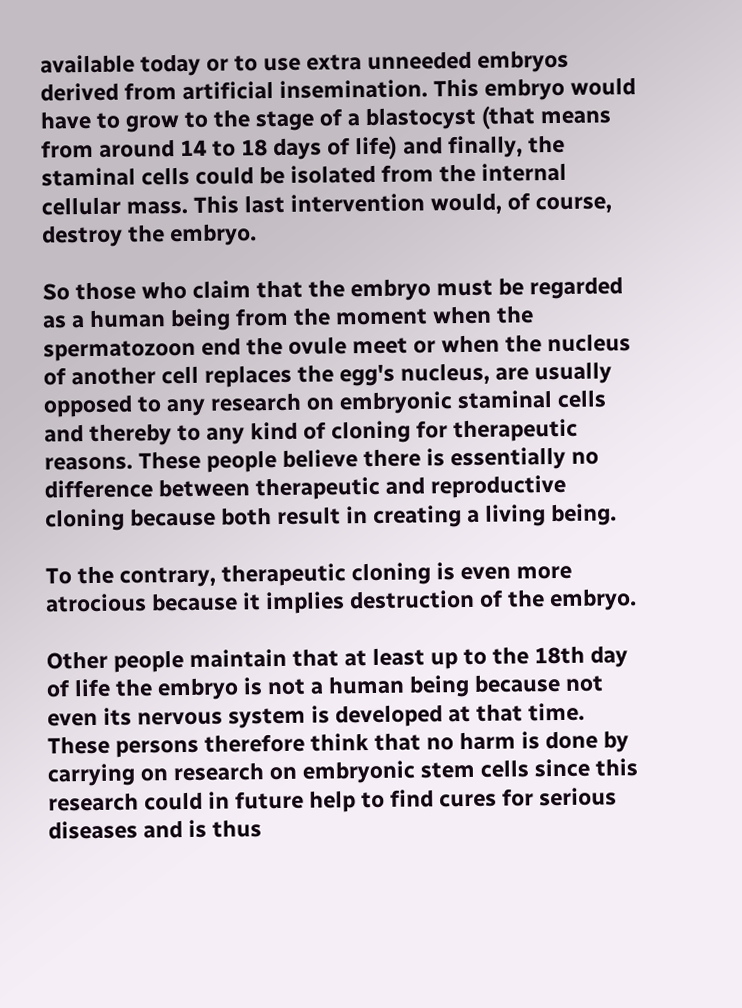available today or to use extra unneeded embryos derived from artificial insemination. This embryo would have to grow to the stage of a blastocyst (that means from around 14 to 18 days of life) and finally, the staminal cells could be isolated from the internal cellular mass. This last intervention would, of course, destroy the embryo.

So those who claim that the embryo must be regarded as a human being from the moment when the spermatozoon end the ovule meet or when the nucleus of another cell replaces the egg's nucleus, are usually opposed to any research on embryonic staminal cells and thereby to any kind of cloning for therapeutic reasons. These people believe there is essentially no difference between therapeutic and reproductive cloning because both result in creating a living being.

To the contrary, therapeutic cloning is even more atrocious because it implies destruction of the embryo.

Other people maintain that at least up to the 18th day of life the embryo is not a human being because not even its nervous system is developed at that time. These persons therefore think that no harm is done by carrying on research on embryonic stem cells since this research could in future help to find cures for serious diseases and is thus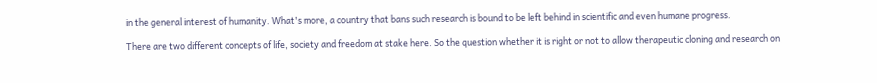in the general interest of humanity. What's more, a country that bans such research is bound to be left behind in scientific and even humane progress.

There are two different concepts of life, society and freedom at stake here. So the question whether it is right or not to allow therapeutic cloning and research on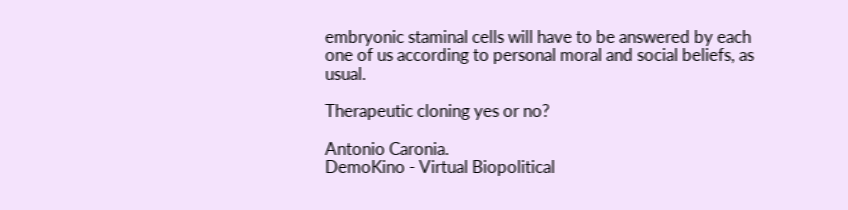embryonic staminal cells will have to be answered by each one of us according to personal moral and social beliefs, as usual.

Therapeutic cloning yes or no?

Antonio Caronia.
DemoKino - Virtual Biopolitical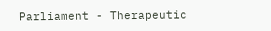Parliament - Therapeutic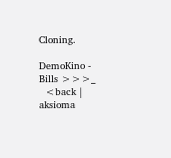Cloning.

DemoKino - Bills >>>_
  <back | aksioma